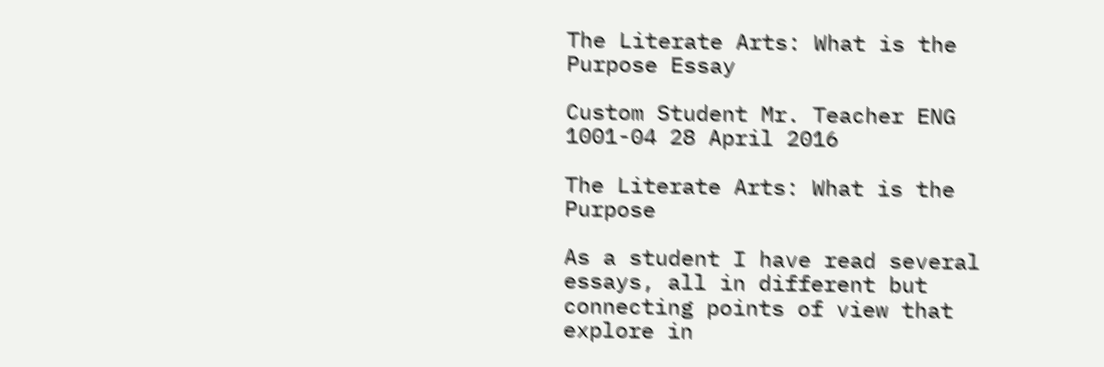The Literate Arts: What is the Purpose Essay

Custom Student Mr. Teacher ENG 1001-04 28 April 2016

The Literate Arts: What is the Purpose

As a student I have read several essays, all in different but connecting points of view that explore in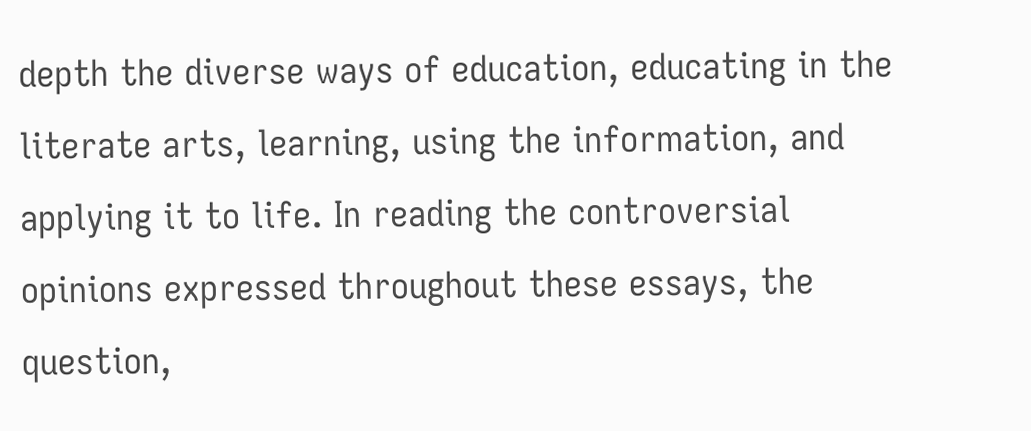depth the diverse ways of education, educating in the literate arts, learning, using the information, and applying it to life. In reading the controversial opinions expressed throughout these essays, the question,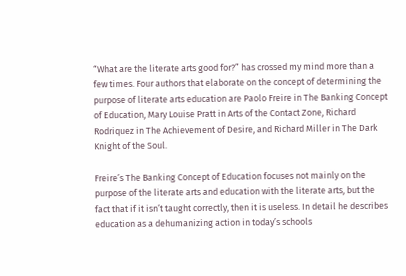“What are the literate arts good for?” has crossed my mind more than a few times. Four authors that elaborate on the concept of determining the purpose of literate arts education are Paolo Freire in The Banking Concept of Education, Mary Louise Pratt in Arts of the Contact Zone, Richard Rodriquez in The Achievement of Desire, and Richard Miller in The Dark Knight of the Soul.

Freire’s The Banking Concept of Education focuses not mainly on the purpose of the literate arts and education with the literate arts, but the fact that if it isn’t taught correctly, then it is useless. In detail he describes education as a dehumanizing action in today’s schools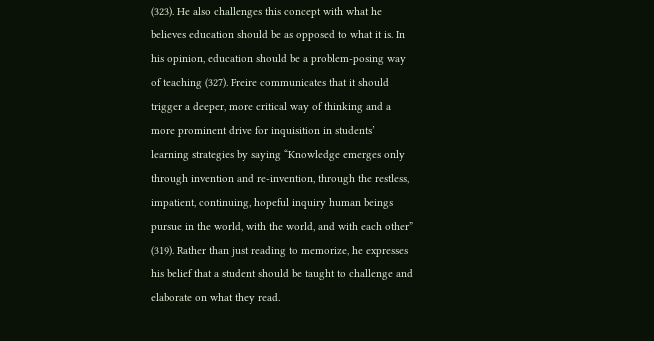(323). He also challenges this concept with what he believes education should be as opposed to what it is. In his opinion, education should be a problem-posing way of teaching (327). Freire communicates that it should trigger a deeper, more critical way of thinking and a more prominent drive for inquisition in students’ learning strategies by saying “Knowledge emerges only through invention and re-invention, through the restless, impatient, continuing, hopeful inquiry human beings pursue in the world, with the world, and with each other” (319). Rather than just reading to memorize, he expresses his belief that a student should be taught to challenge and elaborate on what they read.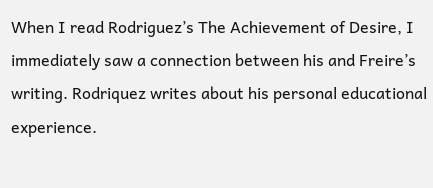When I read Rodriguez’s The Achievement of Desire, I immediately saw a connection between his and Freire’s writing. Rodriquez writes about his personal educational experience.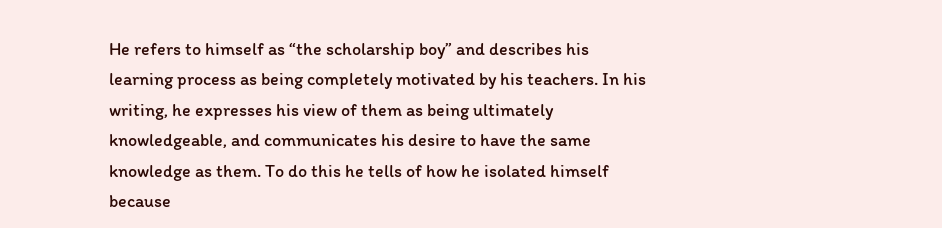He refers to himself as “the scholarship boy” and describes his learning process as being completely motivated by his teachers. In his writing, he expresses his view of them as being ultimately knowledgeable, and communicates his desire to have the same knowledge as them. To do this he tells of how he isolated himself because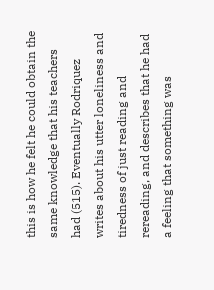this is how he felt he could obtain the same knowledge that his teachers had (515). Eventually Rodriquez writes about his utter loneliness and tiredness of just reading and rereading, and describes that he had a feeling that something was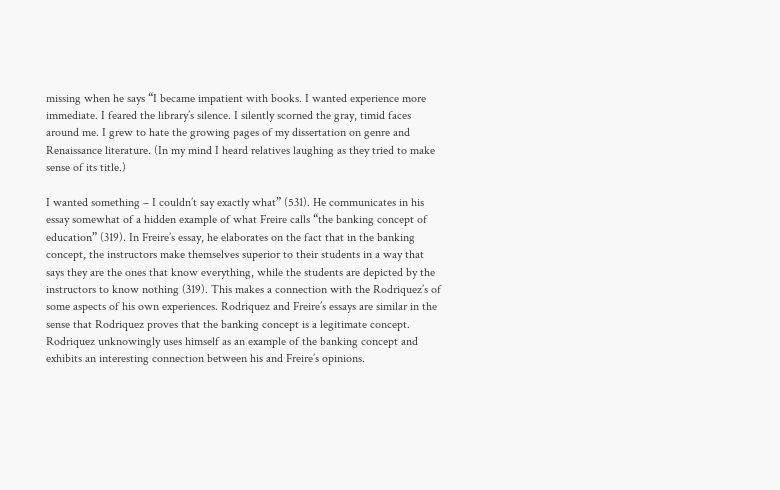missing when he says “I became impatient with books. I wanted experience more immediate. I feared the library’s silence. I silently scorned the gray, timid faces around me. I grew to hate the growing pages of my dissertation on genre and Renaissance literature. (In my mind I heard relatives laughing as they tried to make sense of its title.)

I wanted something – I couldn’t say exactly what” (531). He communicates in his essay somewhat of a hidden example of what Freire calls “the banking concept of education” (319). In Freire’s essay, he elaborates on the fact that in the banking concept, the instructors make themselves superior to their students in a way that says they are the ones that know everything, while the students are depicted by the instructors to know nothing (319). This makes a connection with the Rodriquez’s of some aspects of his own experiences. Rodriquez and Freire’s essays are similar in the sense that Rodriquez proves that the banking concept is a legitimate concept. Rodriquez unknowingly uses himself as an example of the banking concept and exhibits an interesting connection between his and Freire’s opinions.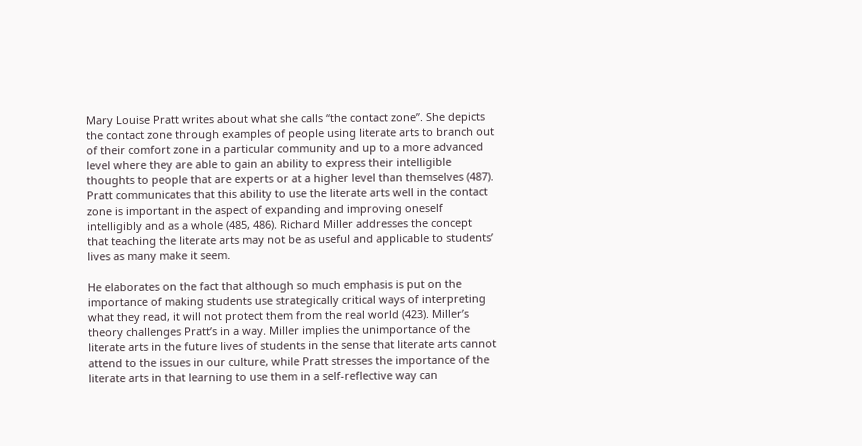Mary Louise Pratt writes about what she calls “the contact zone”. She depicts the contact zone through examples of people using literate arts to branch out of their comfort zone in a particular community and up to a more advanced level where they are able to gain an ability to express their intelligible thoughts to people that are experts or at a higher level than themselves (487). Pratt communicates that this ability to use the literate arts well in the contact zone is important in the aspect of expanding and improving oneself intelligibly and as a whole (485, 486). Richard Miller addresses the concept that teaching the literate arts may not be as useful and applicable to students’ lives as many make it seem.

He elaborates on the fact that although so much emphasis is put on the importance of making students use strategically critical ways of interpreting what they read, it will not protect them from the real world (423). Miller’s theory challenges Pratt’s in a way. Miller implies the unimportance of the literate arts in the future lives of students in the sense that literate arts cannot attend to the issues in our culture, while Pratt stresses the importance of the literate arts in that learning to use them in a self-reflective way can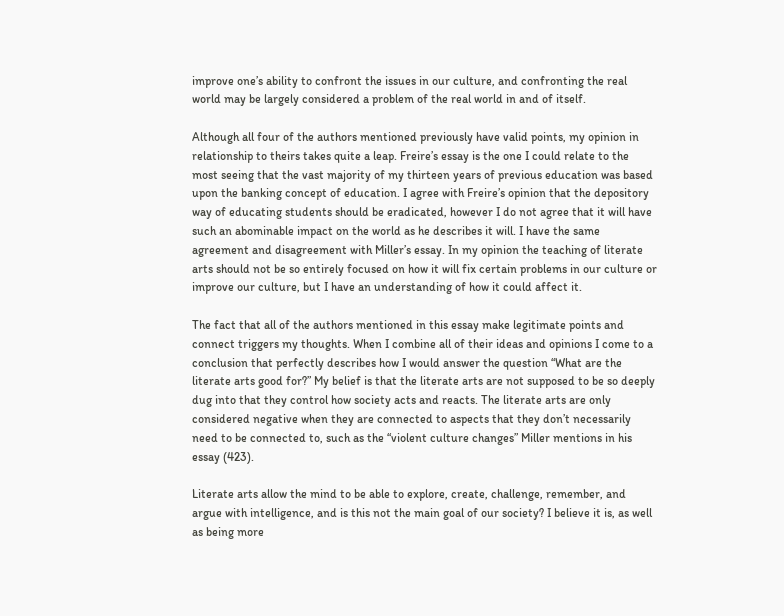improve one’s ability to confront the issues in our culture, and confronting the real world may be largely considered a problem of the real world in and of itself.

Although all four of the authors mentioned previously have valid points, my opinion in relationship to theirs takes quite a leap. Freire’s essay is the one I could relate to the most seeing that the vast majority of my thirteen years of previous education was based upon the banking concept of education. I agree with Freire’s opinion that the depository way of educating students should be eradicated, however I do not agree that it will have such an abominable impact on the world as he describes it will. I have the same agreement and disagreement with Miller’s essay. In my opinion the teaching of literate arts should not be so entirely focused on how it will fix certain problems in our culture or improve our culture, but I have an understanding of how it could affect it.

The fact that all of the authors mentioned in this essay make legitimate points and connect triggers my thoughts. When I combine all of their ideas and opinions I come to a conclusion that perfectly describes how I would answer the question “What are the literate arts good for?” My belief is that the literate arts are not supposed to be so deeply dug into that they control how society acts and reacts. The literate arts are only considered negative when they are connected to aspects that they don’t necessarily need to be connected to, such as the “violent culture changes” Miller mentions in his essay (423).

Literate arts allow the mind to be able to explore, create, challenge, remember, and argue with intelligence, and is this not the main goal of our society? I believe it is, as well as being more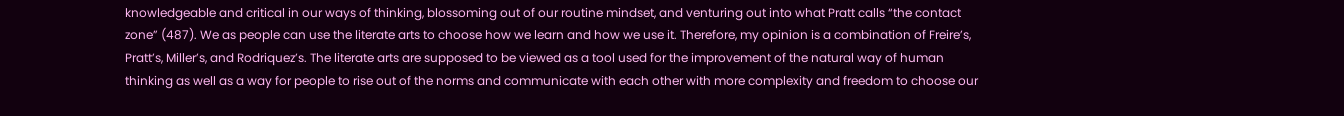knowledgeable and critical in our ways of thinking, blossoming out of our routine mindset, and venturing out into what Pratt calls “the contact zone” (487). We as people can use the literate arts to choose how we learn and how we use it. Therefore, my opinion is a combination of Freire’s, Pratt’s, Miller’s, and Rodriquez’s. The literate arts are supposed to be viewed as a tool used for the improvement of the natural way of human thinking as well as a way for people to rise out of the norms and communicate with each other with more complexity and freedom to choose our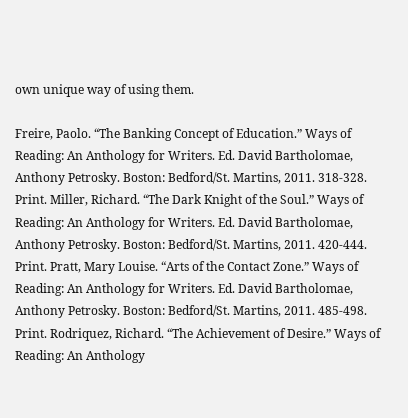own unique way of using them.

Freire, Paolo. “The Banking Concept of Education.” Ways of Reading: An Anthology for Writers. Ed. David Bartholomae, Anthony Petrosky. Boston: Bedford/St. Martins, 2011. 318-328. Print. Miller, Richard. “The Dark Knight of the Soul.” Ways of Reading: An Anthology for Writers. Ed. David Bartholomae, Anthony Petrosky. Boston: Bedford/St. Martins, 2011. 420-444. Print. Pratt, Mary Louise. “Arts of the Contact Zone.” Ways of Reading: An Anthology for Writers. Ed. David Bartholomae, Anthony Petrosky. Boston: Bedford/St. Martins, 2011. 485-498. Print. Rodriquez, Richard. “The Achievement of Desire.” Ways of Reading: An Anthology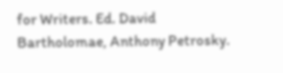for Writers. Ed. David Bartholomae, Anthony Petrosky.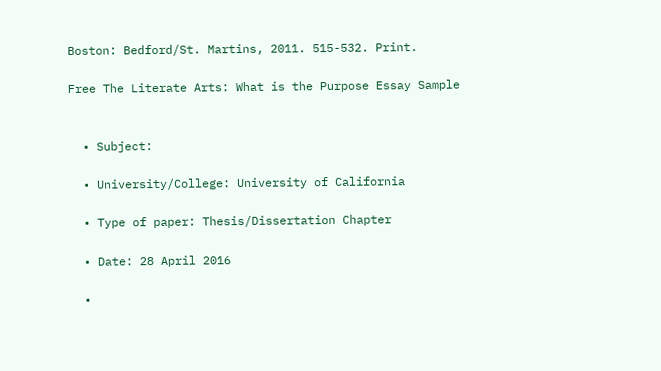Boston: Bedford/St. Martins, 2011. 515-532. Print.

Free The Literate Arts: What is the Purpose Essay Sample


  • Subject:

  • University/College: University of California

  • Type of paper: Thesis/Dissertation Chapter

  • Date: 28 April 2016

  •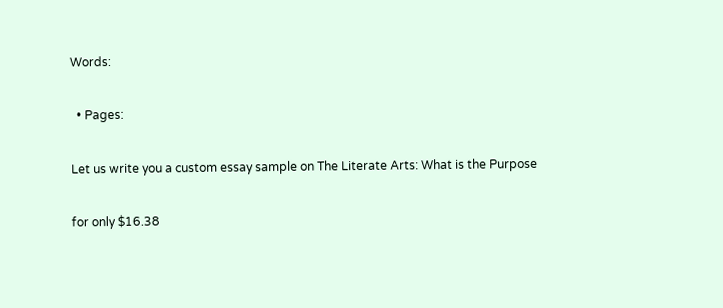Words:

  • Pages:

Let us write you a custom essay sample on The Literate Arts: What is the Purpose

for only $16.38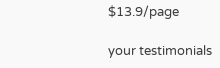$13.9/page

your testimonials